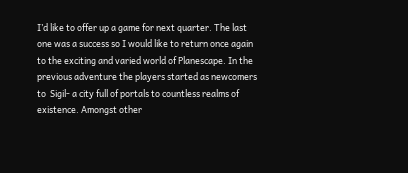I’d like to offer up a game for next quarter. The last one was a success so I would like to return once again to the exciting and varied world of Planescape. In the previous adventure the players started as newcomers to  Sigil- a city full of portals to countless realms of existence. Amongst other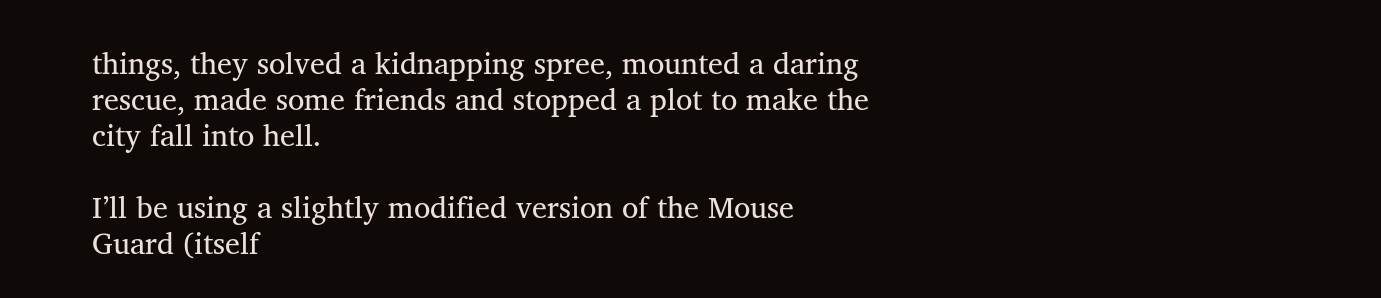things, they solved a kidnapping spree, mounted a daring rescue, made some friends and stopped a plot to make the city fall into hell.

I’ll be using a slightly modified version of the Mouse Guard (itself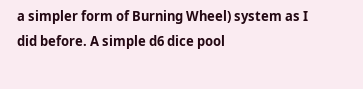a simpler form of Burning Wheel) system as I did before. A simple d6 dice pool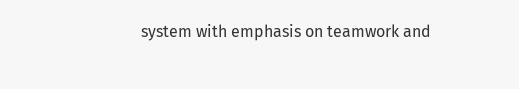system with emphasis on teamwork and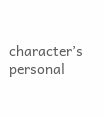character’s personal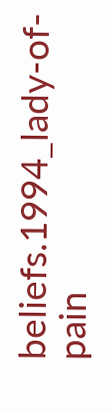beliefs.1994_lady-of-pain